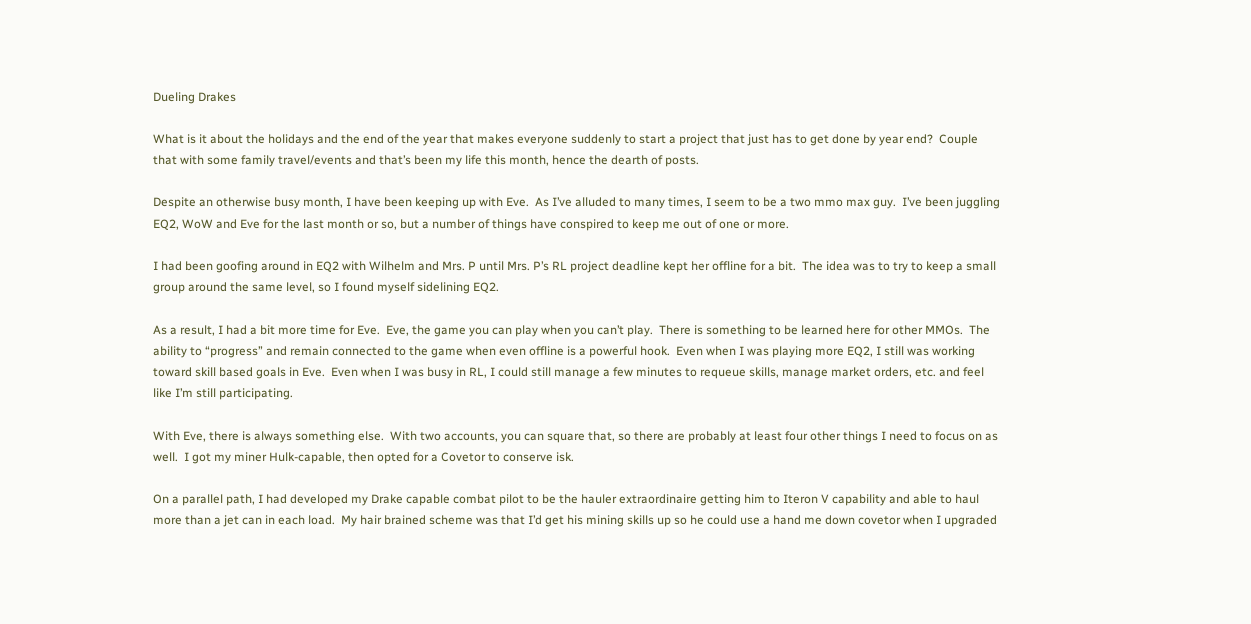Dueling Drakes

What is it about the holidays and the end of the year that makes everyone suddenly to start a project that just has to get done by year end?  Couple that with some family travel/events and that’s been my life this month, hence the dearth of posts.

Despite an otherwise busy month, I have been keeping up with Eve.  As I’ve alluded to many times, I seem to be a two mmo max guy.  I’ve been juggling EQ2, WoW and Eve for the last month or so, but a number of things have conspired to keep me out of one or more.

I had been goofing around in EQ2 with Wilhelm and Mrs. P until Mrs. P’s RL project deadline kept her offline for a bit.  The idea was to try to keep a small group around the same level, so I found myself sidelining EQ2.

As a result, I had a bit more time for Eve.  Eve, the game you can play when you can’t play.  There is something to be learned here for other MMOs.  The ability to “progress” and remain connected to the game when even offline is a powerful hook.  Even when I was playing more EQ2, I still was working toward skill based goals in Eve.  Even when I was busy in RL, I could still manage a few minutes to requeue skills, manage market orders, etc. and feel like I’m still participating.

With Eve, there is always something else.  With two accounts, you can square that, so there are probably at least four other things I need to focus on as well.  I got my miner Hulk-capable, then opted for a Covetor to conserve isk.

On a parallel path, I had developed my Drake capable combat pilot to be the hauler extraordinaire getting him to Iteron V capability and able to haul more than a jet can in each load.  My hair brained scheme was that I’d get his mining skills up so he could use a hand me down covetor when I upgraded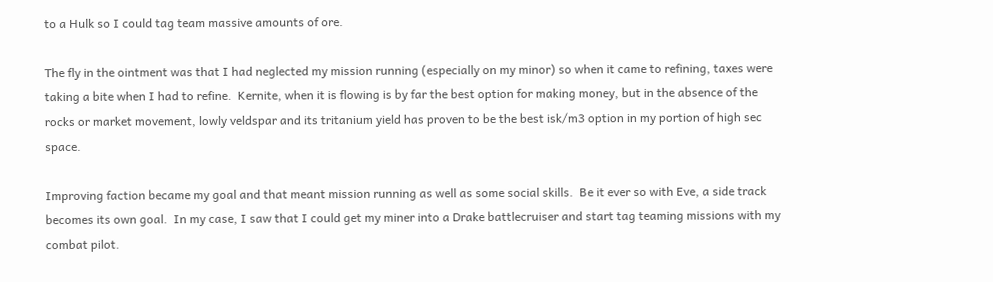to a Hulk so I could tag team massive amounts of ore.

The fly in the ointment was that I had neglected my mission running (especially on my minor) so when it came to refining, taxes were taking a bite when I had to refine.  Kernite, when it is flowing is by far the best option for making money, but in the absence of the rocks or market movement, lowly veldspar and its tritanium yield has proven to be the best isk/m3 option in my portion of high sec space.

Improving faction became my goal and that meant mission running as well as some social skills.  Be it ever so with Eve, a side track becomes its own goal.  In my case, I saw that I could get my miner into a Drake battlecruiser and start tag teaming missions with my combat pilot.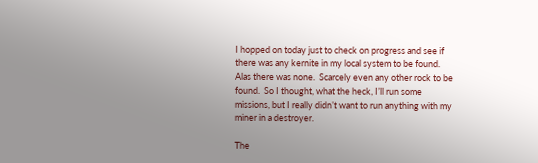I hopped on today just to check on progress and see if there was any kernite in my local system to be found.  Alas there was none.  Scarcely even any other rock to be found.  So I thought, what the heck, I’ll run some missions, but I really didn’t want to run anything with my miner in a destroyer.

The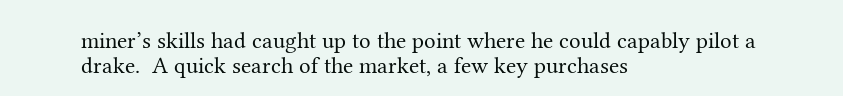miner’s skills had caught up to the point where he could capably pilot a drake.  A quick search of the market, a few key purchases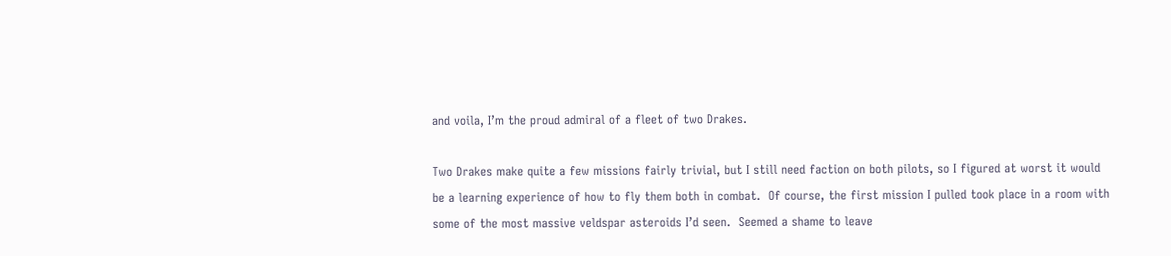and voila, I’m the proud admiral of a fleet of two Drakes.

Two Drakes make quite a few missions fairly trivial, but I still need faction on both pilots, so I figured at worst it would be a learning experience of how to fly them both in combat.  Of course, the first mission I pulled took place in a room with some of the most massive veldspar asteroids I’d seen.  Seemed a shame to leave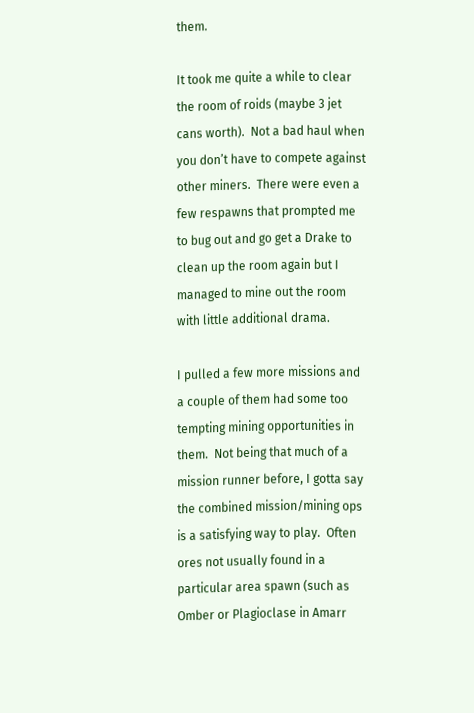them.

It took me quite a while to clear the room of roids (maybe 3 jet cans worth).  Not a bad haul when you don’t have to compete against other miners.  There were even a few respawns that prompted me to bug out and go get a Drake to clean up the room again but I managed to mine out the room with little additional drama.

I pulled a few more missions and a couple of them had some too tempting mining opportunities in them.  Not being that much of a mission runner before, I gotta say the combined mission/mining ops is a satisfying way to play.  Often ores not usually found in a particular area spawn (such as Omber or Plagioclase in Amarr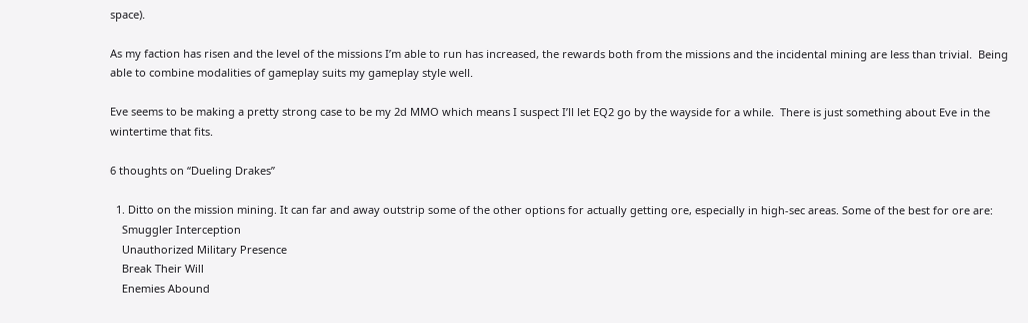space).

As my faction has risen and the level of the missions I’m able to run has increased, the rewards both from the missions and the incidental mining are less than trivial.  Being able to combine modalities of gameplay suits my gameplay style well.

Eve seems to be making a pretty strong case to be my 2d MMO which means I suspect I’ll let EQ2 go by the wayside for a while.  There is just something about Eve in the wintertime that fits.

6 thoughts on “Dueling Drakes”

  1. Ditto on the mission mining. It can far and away outstrip some of the other options for actually getting ore, especially in high-sec areas. Some of the best for ore are:
    Smuggler Interception
    Unauthorized Military Presence
    Break Their Will
    Enemies Abound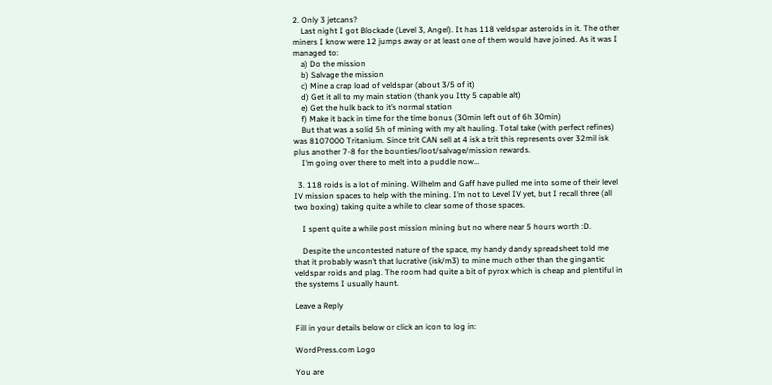2. Only 3 jetcans?
    Last night I got Blockade (Level 3, Angel). It has 118 veldspar asteroids in it. The other miners I know were 12 jumps away or at least one of them would have joined. As it was I managed to:
    a) Do the mission
    b) Salvage the mission
    c) Mine a crap load of veldspar (about 3/5 of it)
    d) Get it all to my main station (thank you Itty 5 capable alt)
    e) Get the hulk back to it’s normal station
    f) Make it back in time for the time bonus (30min left out of 6h 30min)
    But that was a solid 5h of mining with my alt hauling. Total take (with perfect refines) was 8107000 Tritanium. Since trit CAN sell at 4 isk a trit this represents over 32mil isk plus another 7-8 for the bounties/loot/salvage/mission rewards.
    I’m going over there to melt into a puddle now…

  3. 118 roids is a lot of mining. Wilhelm and Gaff have pulled me into some of their level IV mission spaces to help with the mining. I’m not to Level IV yet, but I recall three (all two boxing) taking quite a while to clear some of those spaces.

    I spent quite a while post mission mining but no where near 5 hours worth :D.

    Despite the uncontested nature of the space, my handy dandy spreadsheet told me that it probably wasn’t that lucrative (isk/m3) to mine much other than the gingantic veldspar roids and plag. The room had quite a bit of pyrox which is cheap and plentiful in the systems I usually haunt.

Leave a Reply

Fill in your details below or click an icon to log in:

WordPress.com Logo

You are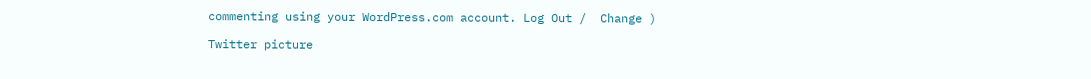commenting using your WordPress.com account. Log Out /  Change )

Twitter picture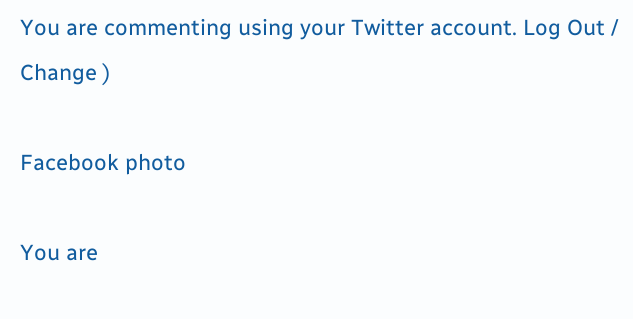You are commenting using your Twitter account. Log Out /  Change )

Facebook photo

You are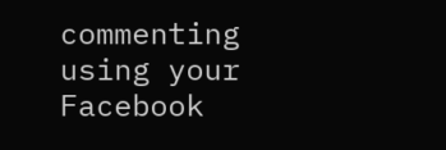commenting using your Facebook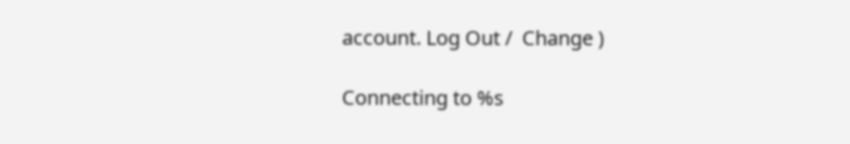account. Log Out /  Change )

Connecting to %s